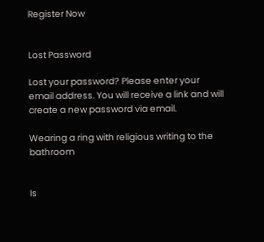Register Now


Lost Password

Lost your password? Please enter your email address. You will receive a link and will create a new password via email.

Wearing a ring with religious writing to the bathroom


Is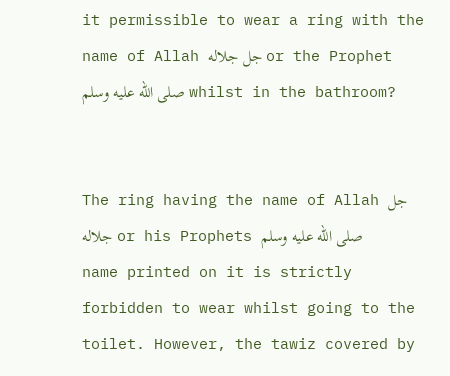it permissible to wear a ring with the name of Allah جل جلاله or the Prophet صلى الله عليه وسلم whilst in the bathroom?


The ring having the name of Allah جل جلاله or his Prophets صلى الله عليه وسلم name printed on it is strictly forbidden to wear whilst going to the toilet. However, the tawiz covered by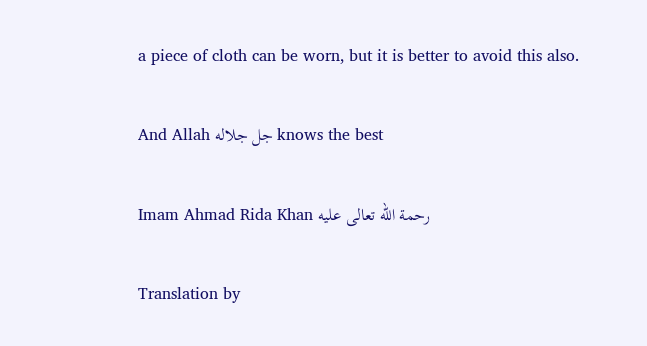a piece of cloth can be worn, but it is better to avoid this also.

And Allah جل جلاله knows the best

Imam Ahmad Rida Khan رحمة الله تعالى عليه

Translation by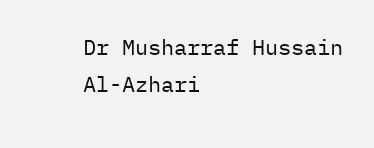Dr Musharraf Hussain Al-Azhari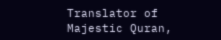Translator of Majestic Quran,